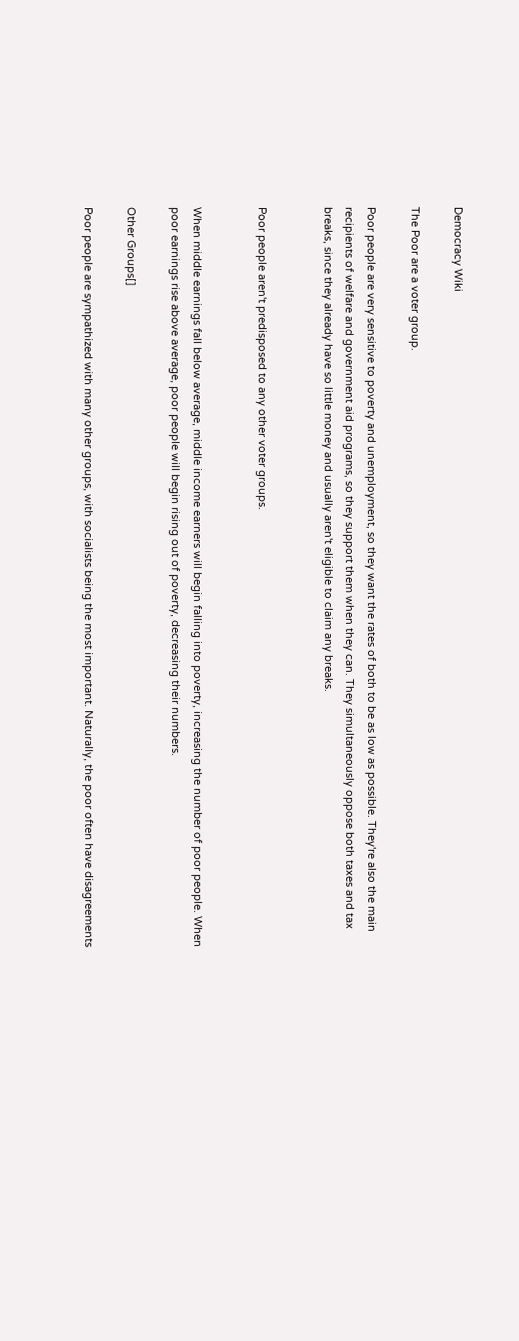Democracy Wiki

The Poor are a voter group.

Poor people are very sensitive to poverty and unemployment, so they want the rates of both to be as low as possible. They're also the main recipients of welfare and government aid programs, so they support them when they can. They simultaneously oppose both taxes and tax breaks, since they already have so little money and usually aren't eligible to claim any breaks.


Poor people aren't predisposed to any other voter groups.


When middle earnings fall below average, middle income earners will begin falling into poverty, increasing the number of poor people. When poor earnings rise above average, poor people will begin rising out of poverty, decreasing their numbers.

Other Groups[]

Poor people are sympathized with many other groups, with socialists being the most important. Naturally, the poor often have disagreements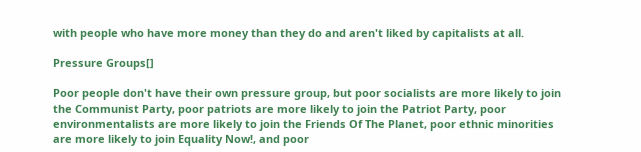with people who have more money than they do and aren't liked by capitalists at all.

Pressure Groups[]

Poor people don't have their own pressure group, but poor socialists are more likely to join the Communist Party, poor patriots are more likely to join the Patriot Party, poor environmentalists are more likely to join the Friends Of The Planet, poor ethnic minorities are more likely to join Equality Now!, and poor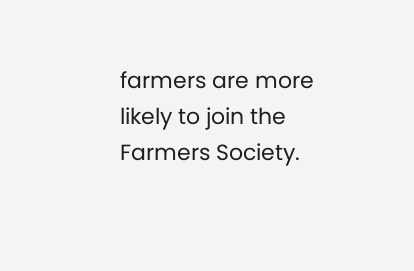farmers are more likely to join the Farmers Society.